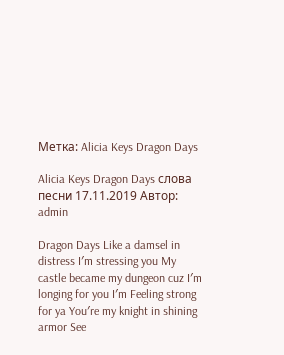Метка: Alicia Keys Dragon Days

Alicia Keys Dragon Days слова песни 17.11.2019 Автор: admin

Dragon Days Like a damsel in distress I′m stressing you My castle became my dungeon cuz I′m longing for you I′m Feeling strong for ya You′re my knight in shining armor See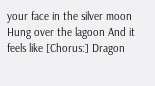your face in the silver moon Hung over the lagoon And it feels like [Chorus:] Dragon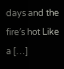days and the fire′s hot Like a […]